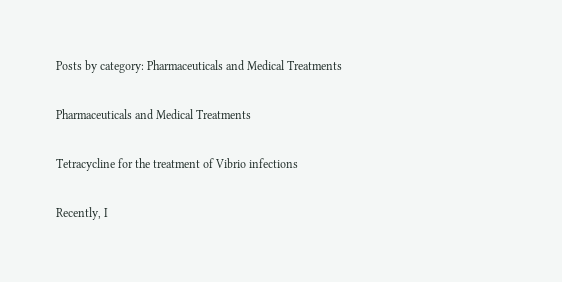Posts by category: Pharmaceuticals and Medical Treatments

Pharmaceuticals and Medical Treatments

Tetracycline for the treatment of Vibrio infections

Recently, I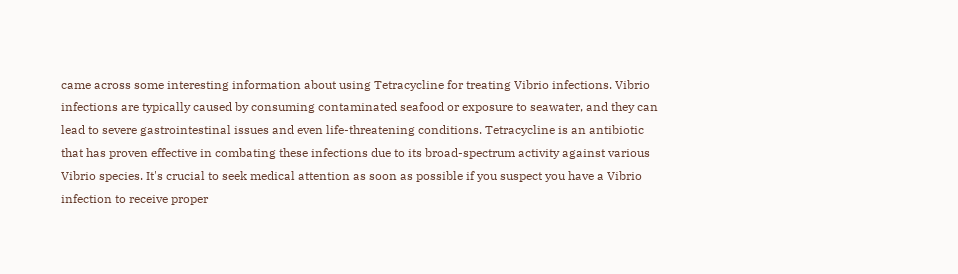came across some interesting information about using Tetracycline for treating Vibrio infections. Vibrio infections are typically caused by consuming contaminated seafood or exposure to seawater, and they can lead to severe gastrointestinal issues and even life-threatening conditions. Tetracycline is an antibiotic that has proven effective in combating these infections due to its broad-spectrum activity against various Vibrio species. It's crucial to seek medical attention as soon as possible if you suspect you have a Vibrio infection to receive proper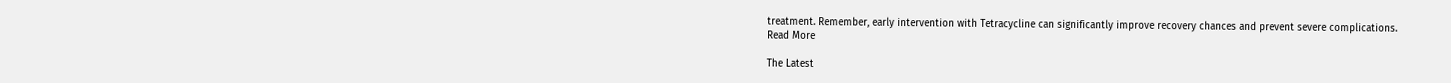treatment. Remember, early intervention with Tetracycline can significantly improve recovery chances and prevent severe complications.
Read More

The Latest